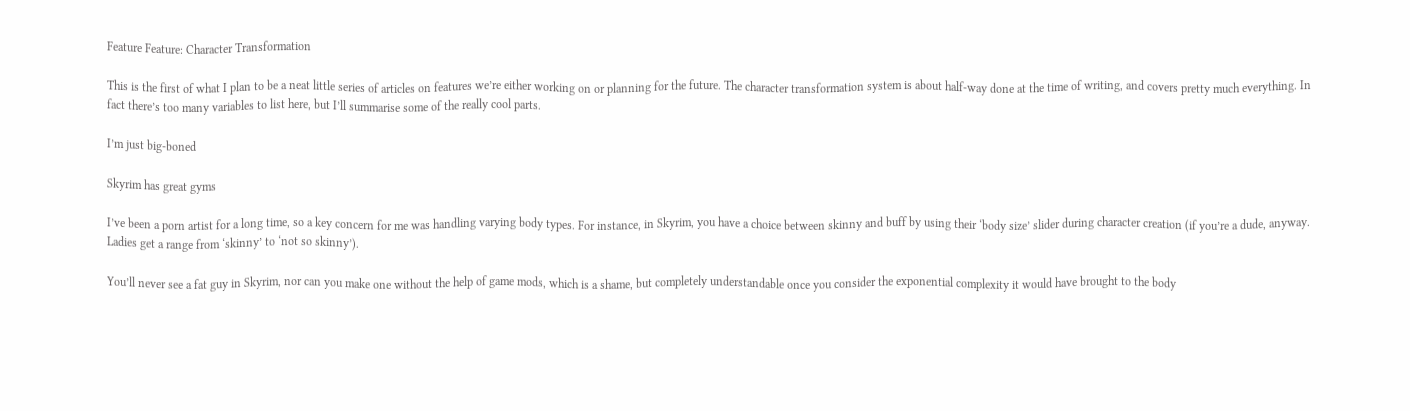Feature Feature: Character Transformation

This is the first of what I plan to be a neat little series of articles on features we’re either working on or planning for the future. The character transformation system is about half-way done at the time of writing, and covers pretty much everything. In fact there’s too many variables to list here, but I’ll summarise some of the really cool parts.

I’m just big-boned

Skyrim has great gyms

I’ve been a porn artist for a long time, so a key concern for me was handling varying body types. For instance, in Skyrim, you have a choice between skinny and buff by using their ‘body size’ slider during character creation (if you’re a dude, anyway. Ladies get a range from ‘skinny’ to ‘not so skinny’).

You’ll never see a fat guy in Skyrim, nor can you make one without the help of game mods, which is a shame, but completely understandable once you consider the exponential complexity it would have brought to the body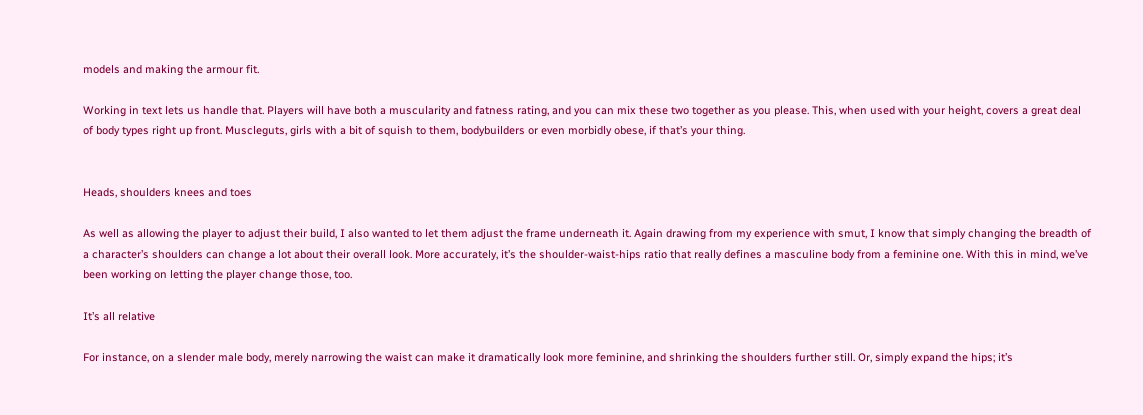models and making the armour fit.

Working in text lets us handle that. Players will have both a muscularity and fatness rating, and you can mix these two together as you please. This, when used with your height, covers a great deal of body types right up front. Muscleguts, girls with a bit of squish to them, bodybuilders or even morbidly obese, if that’s your thing.


Heads, shoulders knees and toes

As well as allowing the player to adjust their build, I also wanted to let them adjust the frame underneath it. Again drawing from my experience with smut, I know that simply changing the breadth of a character’s shoulders can change a lot about their overall look. More accurately, it’s the shoulder-waist-hips ratio that really defines a masculine body from a feminine one. With this in mind, we’ve been working on letting the player change those, too.

It’s all relative

For instance, on a slender male body, merely narrowing the waist can make it dramatically look more feminine, and shrinking the shoulders further still. Or, simply expand the hips; it’s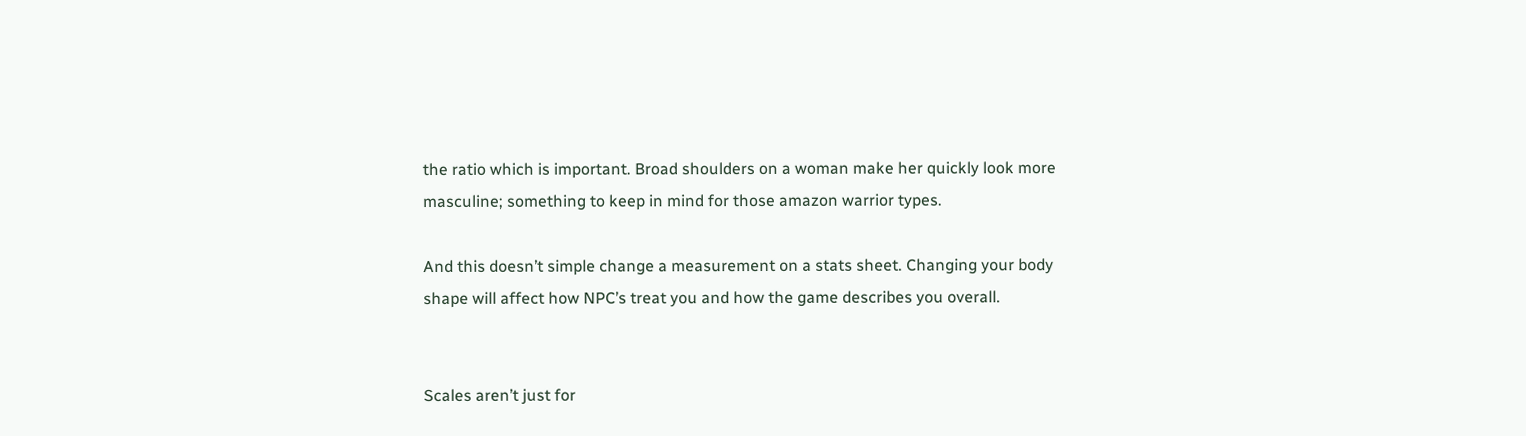the ratio which is important. Broad shoulders on a woman make her quickly look more masculine; something to keep in mind for those amazon warrior types.

And this doesn’t simple change a measurement on a stats sheet. Changing your body shape will affect how NPC’s treat you and how the game describes you overall.


Scales aren’t just for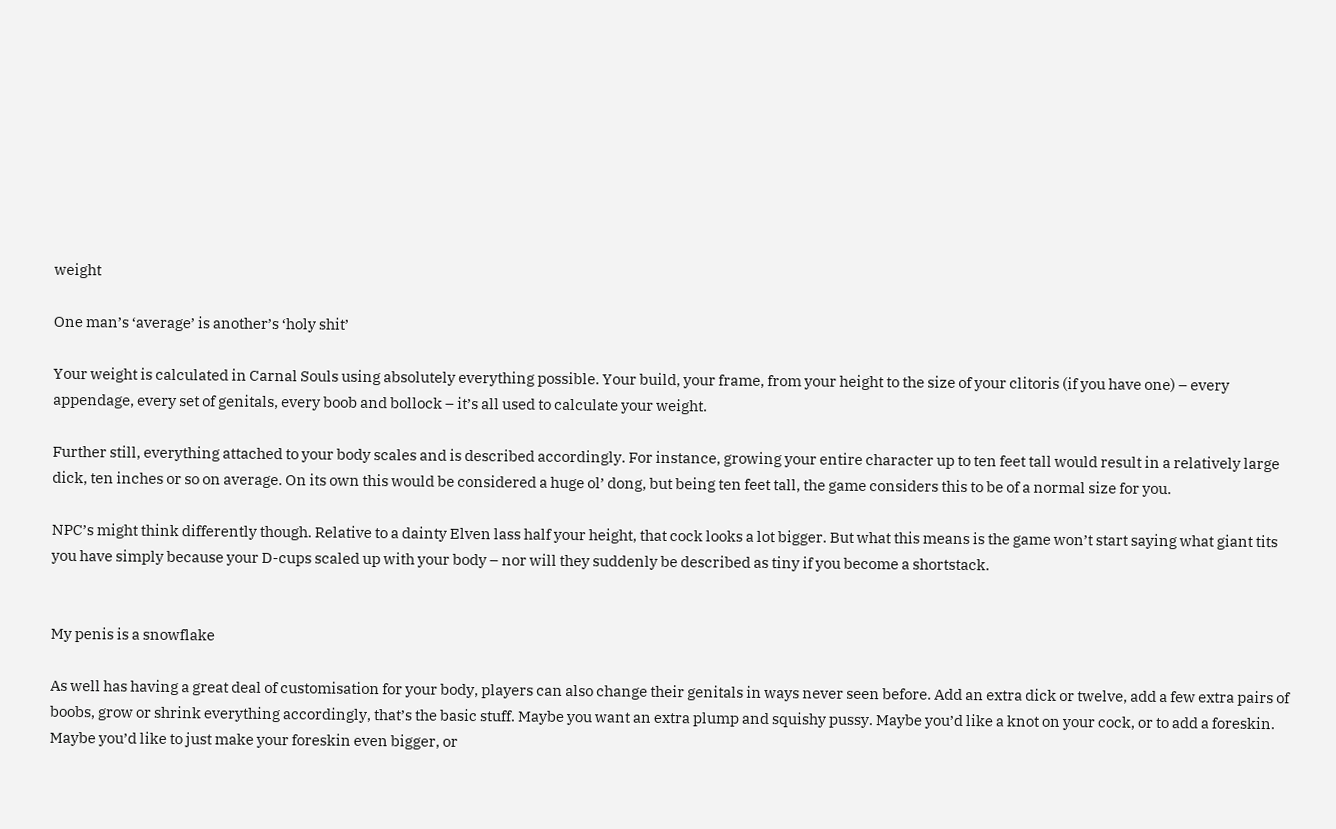weight

One man’s ‘average’ is another’s ‘holy shit’

Your weight is calculated in Carnal Souls using absolutely everything possible. Your build, your frame, from your height to the size of your clitoris (if you have one) – every appendage, every set of genitals, every boob and bollock – it’s all used to calculate your weight.

Further still, everything attached to your body scales and is described accordingly. For instance, growing your entire character up to ten feet tall would result in a relatively large dick, ten inches or so on average. On its own this would be considered a huge ol’ dong, but being ten feet tall, the game considers this to be of a normal size for you.

NPC’s might think differently though. Relative to a dainty Elven lass half your height, that cock looks a lot bigger. But what this means is the game won’t start saying what giant tits you have simply because your D-cups scaled up with your body – nor will they suddenly be described as tiny if you become a shortstack.


My penis is a snowflake

As well has having a great deal of customisation for your body, players can also change their genitals in ways never seen before. Add an extra dick or twelve, add a few extra pairs of boobs, grow or shrink everything accordingly, that’s the basic stuff. Maybe you want an extra plump and squishy pussy. Maybe you’d like a knot on your cock, or to add a foreskin. Maybe you’d like to just make your foreskin even bigger, or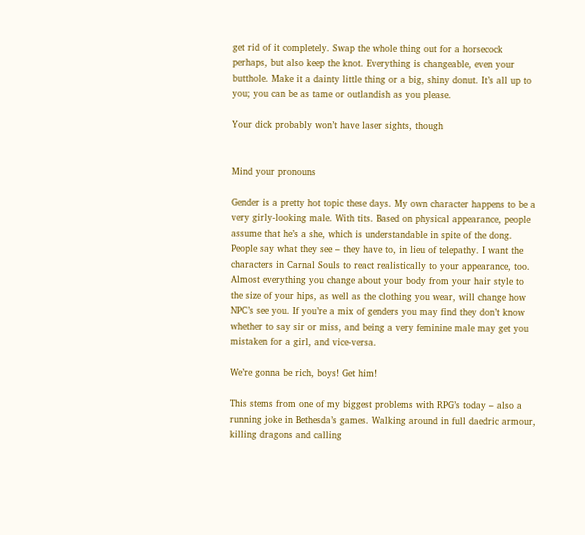get rid of it completely. Swap the whole thing out for a horsecock perhaps, but also keep the knot. Everything is changeable, even your butthole. Make it a dainty little thing or a big, shiny donut. It’s all up to you; you can be as tame or outlandish as you please.

Your dick probably won’t have laser sights, though


Mind your pronouns

Gender is a pretty hot topic these days. My own character happens to be a very girly-looking male. With tits. Based on physical appearance, people assume that he’s a she, which is understandable in spite of the dong. People say what they see – they have to, in lieu of telepathy. I want the characters in Carnal Souls to react realistically to your appearance, too. Almost everything you change about your body from your hair style to the size of your hips, as well as the clothing you wear, will change how NPC’s see you. If you’re a mix of genders you may find they don’t know whether to say sir or miss, and being a very feminine male may get you mistaken for a girl, and vice-versa.

We’re gonna be rich, boys! Get him!

This stems from one of my biggest problems with RPG’s today – also a running joke in Bethesda’s games. Walking around in full daedric armour, killing dragons and calling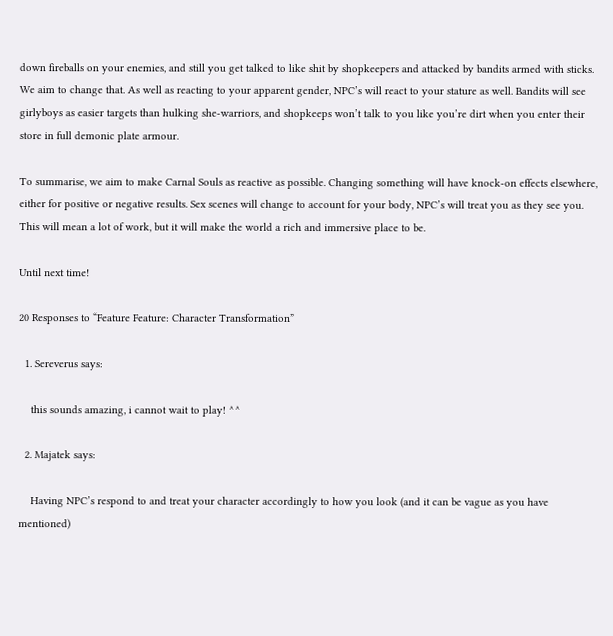down fireballs on your enemies, and still you get talked to like shit by shopkeepers and attacked by bandits armed with sticks. We aim to change that. As well as reacting to your apparent gender, NPC’s will react to your stature as well. Bandits will see girlyboys as easier targets than hulking she-warriors, and shopkeeps won’t talk to you like you’re dirt when you enter their store in full demonic plate armour.

To summarise, we aim to make Carnal Souls as reactive as possible. Changing something will have knock-on effects elsewhere, either for positive or negative results. Sex scenes will change to account for your body, NPC’s will treat you as they see you. This will mean a lot of work, but it will make the world a rich and immersive place to be.

Until next time!

20 Responses to “Feature Feature: Character Transformation”

  1. Sereverus says:

    this sounds amazing, i cannot wait to play! ^^

  2. Majatek says:

    Having NPC’s respond to and treat your character accordingly to how you look (and it can be vague as you have mentioned)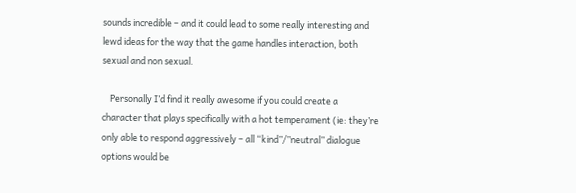sounds incredible – and it could lead to some really interesting and lewd ideas for the way that the game handles interaction, both sexual and non sexual.

    Personally I’d find it really awesome if you could create a character that plays specifically with a hot temperament (ie: they’re only able to respond aggressively – all “kind”/”neutral” dialogue options would be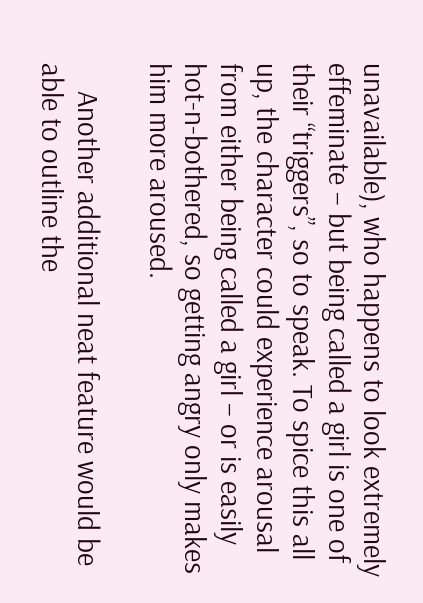unavailable), who happens to look extremely effeminate – but being called a girl is one of their “triggers”, so to speak. To spice this all up, the character could experience arousal from either being called a girl – or is easily hot-n-bothered, so getting angry only makes him more aroused.

    Another additional neat feature would be able to outline the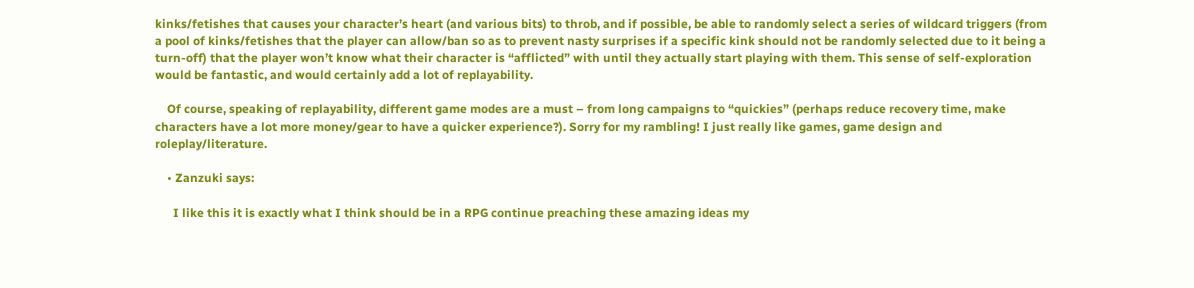kinks/fetishes that causes your character’s heart (and various bits) to throb, and if possible, be able to randomly select a series of wildcard triggers (from a pool of kinks/fetishes that the player can allow/ban so as to prevent nasty surprises if a specific kink should not be randomly selected due to it being a turn-off) that the player won’t know what their character is “afflicted” with until they actually start playing with them. This sense of self-exploration would be fantastic, and would certainly add a lot of replayability.

    Of course, speaking of replayability, different game modes are a must – from long campaigns to “quickies” (perhaps reduce recovery time, make characters have a lot more money/gear to have a quicker experience?). Sorry for my rambling! I just really like games, game design and roleplay/literature.

    • Zanzuki says:

      I like this it is exactly what I think should be in a RPG continue preaching these amazing ideas my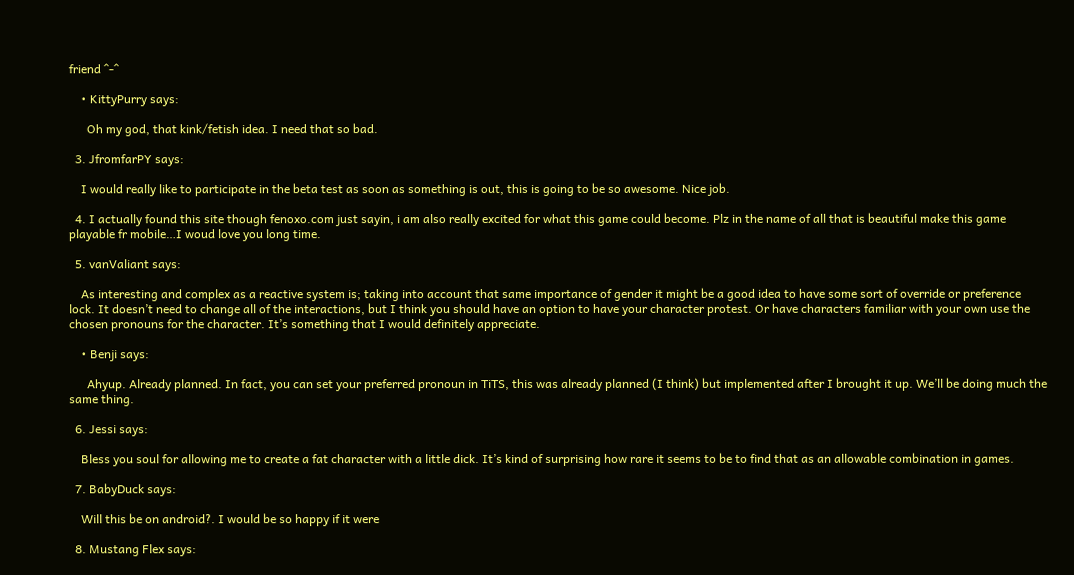friend ^-^

    • KittyPurry says:

      Oh my god, that kink/fetish idea. I need that so bad.

  3. JfromfarPY says:

    I would really like to participate in the beta test as soon as something is out, this is going to be so awesome. Nice job.

  4. I actually found this site though fenoxo.com just sayin, i am also really excited for what this game could become. Plz in the name of all that is beautiful make this game playable fr mobile…I woud love you long time.

  5. vanValiant says:

    As interesting and complex as a reactive system is; taking into account that same importance of gender it might be a good idea to have some sort of override or preference lock. It doesn’t need to change all of the interactions, but I think you should have an option to have your character protest. Or have characters familiar with your own use the chosen pronouns for the character. It’s something that I would definitely appreciate.

    • Benji says:

      Ahyup. Already planned. In fact, you can set your preferred pronoun in TiTS, this was already planned (I think) but implemented after I brought it up. We’ll be doing much the same thing.

  6. Jessi says:

    Bless you soul for allowing me to create a fat character with a little dick. It’s kind of surprising how rare it seems to be to find that as an allowable combination in games.

  7. BabyDuck says:

    Will this be on android?. I would be so happy if it were

  8. Mustang Flex says: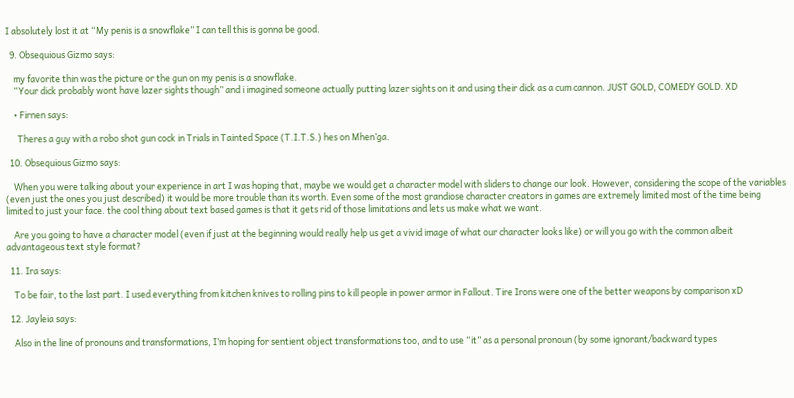I absolutely lost it at “My penis is a snowflake” I can tell this is gonna be good.

  9. Obsequious Gizmo says:

    my favorite thin was the picture or the gun on my penis is a snowflake.
    “Your dick probably wont have lazer sights though” and i imagined someone actually putting lazer sights on it and using their dick as a cum cannon. JUST GOLD, COMEDY GOLD. XD

    • Firnen says:

      Theres a guy with a robo shot gun cock in Trials in Tainted Space (T.I.T.S.) hes on Mhen’ga.

  10. Obsequious Gizmo says:

    When you were talking about your experience in art I was hoping that, maybe we would get a character model with sliders to change our look. However, considering the scope of the variables (even just the ones you just described) it would be more trouble than its worth. Even some of the most grandiose character creators in games are extremely limited most of the time being limited to just your face. the cool thing about text based games is that it gets rid of those limitations and lets us make what we want.

    Are you going to have a character model (even if just at the beginning would really help us get a vivid image of what our character looks like) or will you go with the common albeit advantageous text style format?

  11. Ira says:

    To be fair, to the last part. I used everything from kitchen knives to rolling pins to kill people in power armor in Fallout. Tire Irons were one of the better weapons by comparison xD

  12. Jayleia says:

    Also in the line of pronouns and transformations, I’m hoping for sentient object transformations too, and to use “it” as a personal pronoun (by some ignorant/backward types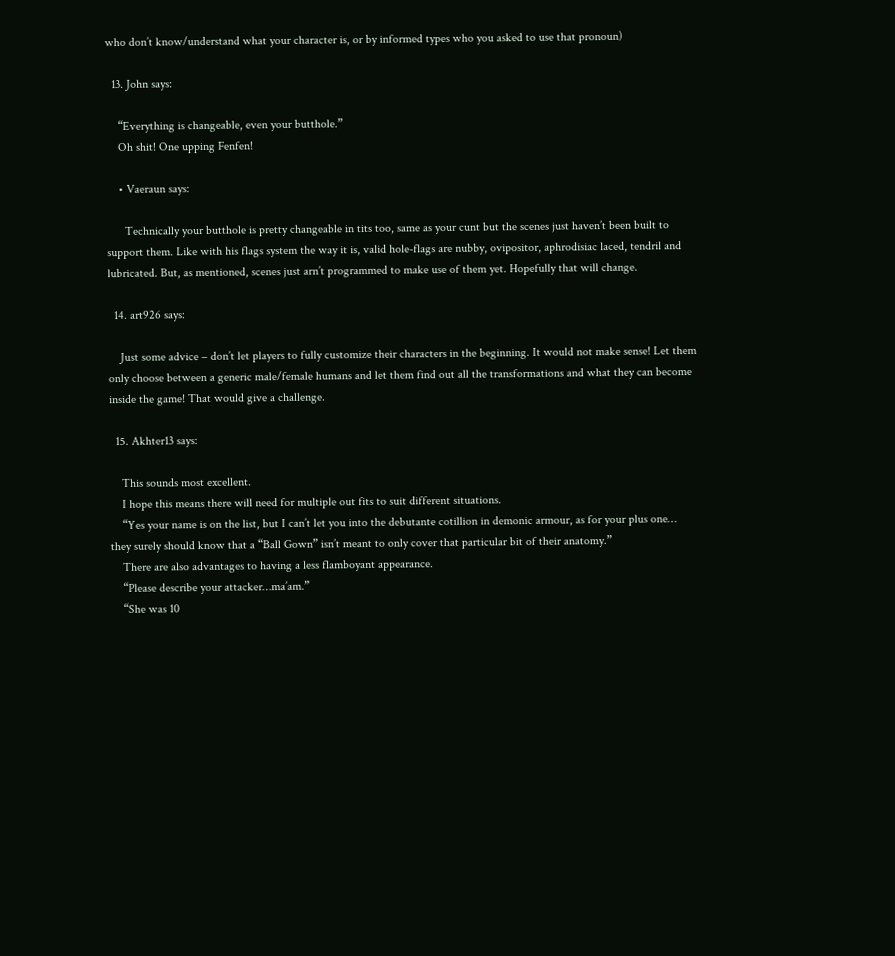who don’t know/understand what your character is, or by informed types who you asked to use that pronoun)

  13. John says:

    “Everything is changeable, even your butthole.”
    Oh shit! One upping Fenfen!

    • Vaeraun says:

      Technically your butthole is pretty changeable in tits too, same as your cunt but the scenes just haven’t been built to support them. Like with his flags system the way it is, valid hole-flags are nubby, ovipositor, aphrodisiac laced, tendril and lubricated. But, as mentioned, scenes just arn’t programmed to make use of them yet. Hopefully that will change.

  14. art926 says:

    Just some advice – don’t let players to fully customize their characters in the beginning. It would not make sense! Let them only choose between a generic male/female humans and let them find out all the transformations and what they can become inside the game! That would give a challenge.

  15. Akhter13 says:

    This sounds most excellent.
    I hope this means there will need for multiple out fits to suit different situations.
    “Yes your name is on the list, but I can’t let you into the debutante cotillion in demonic armour, as for your plus one… they surely should know that a “Ball Gown” isn’t meant to only cover that particular bit of their anatomy.”
    There are also advantages to having a less flamboyant appearance.
    “Please describe your attacker…ma’am.”
    “She was 10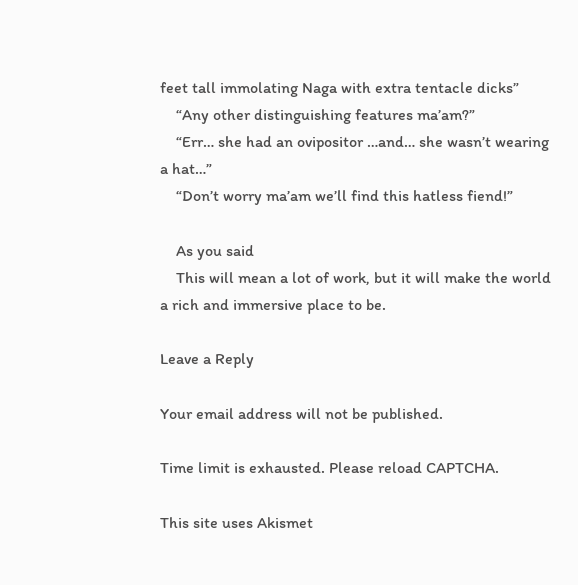feet tall immolating Naga with extra tentacle dicks”
    “Any other distinguishing features ma’am?”
    “Err… she had an ovipositor …and… she wasn’t wearing a hat…”
    “Don’t worry ma’am we’ll find this hatless fiend!”

    As you said
    This will mean a lot of work, but it will make the world a rich and immersive place to be.

Leave a Reply

Your email address will not be published.

Time limit is exhausted. Please reload CAPTCHA.

This site uses Akismet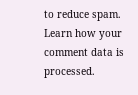to reduce spam. Learn how your comment data is processed.